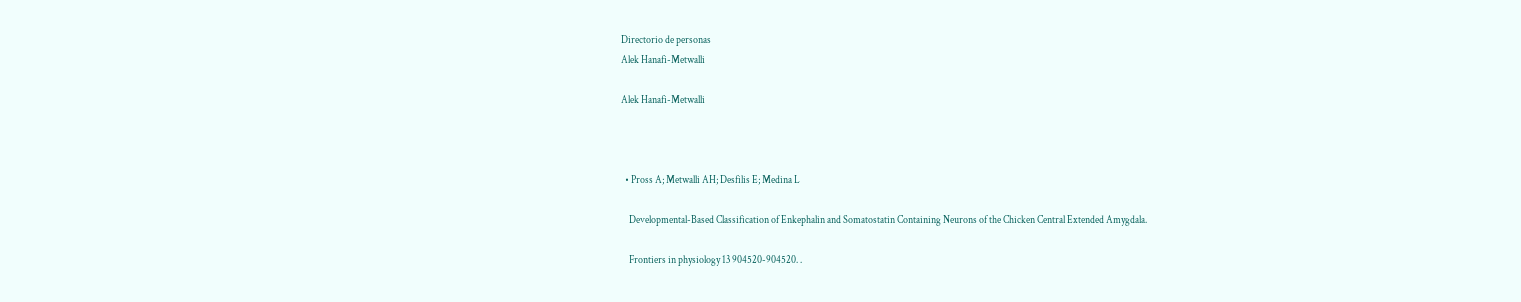Directorio de personas
Alek Hanafi-Metwalli

Alek Hanafi-Metwalli



  • Pross A; Metwalli AH; Desfilis E; Medina L

    Developmental-Based Classification of Enkephalin and Somatostatin Containing Neurons of the Chicken Central Extended Amygdala.

    Frontiers in physiology 13 904520-904520. .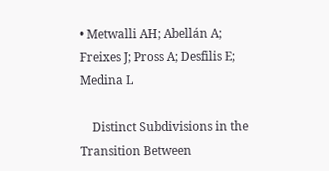• Metwalli AH; Abellán A; Freixes J; Pross A; Desfilis E; Medina L

    Distinct Subdivisions in the Transition Between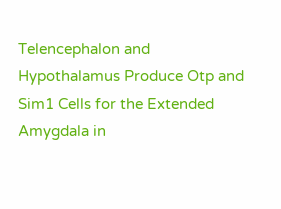Telencephalon and Hypothalamus Produce Otp and Sim1 Cells for the Extended Amygdala in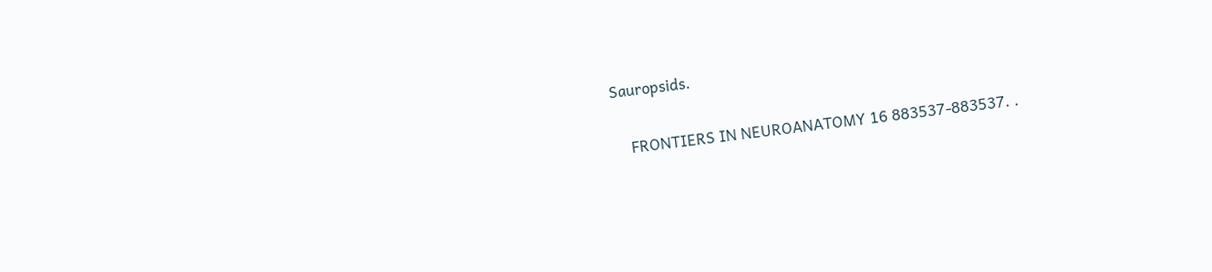Sauropsids.

    FRONTIERS IN NEUROANATOMY 16 883537-883537. .